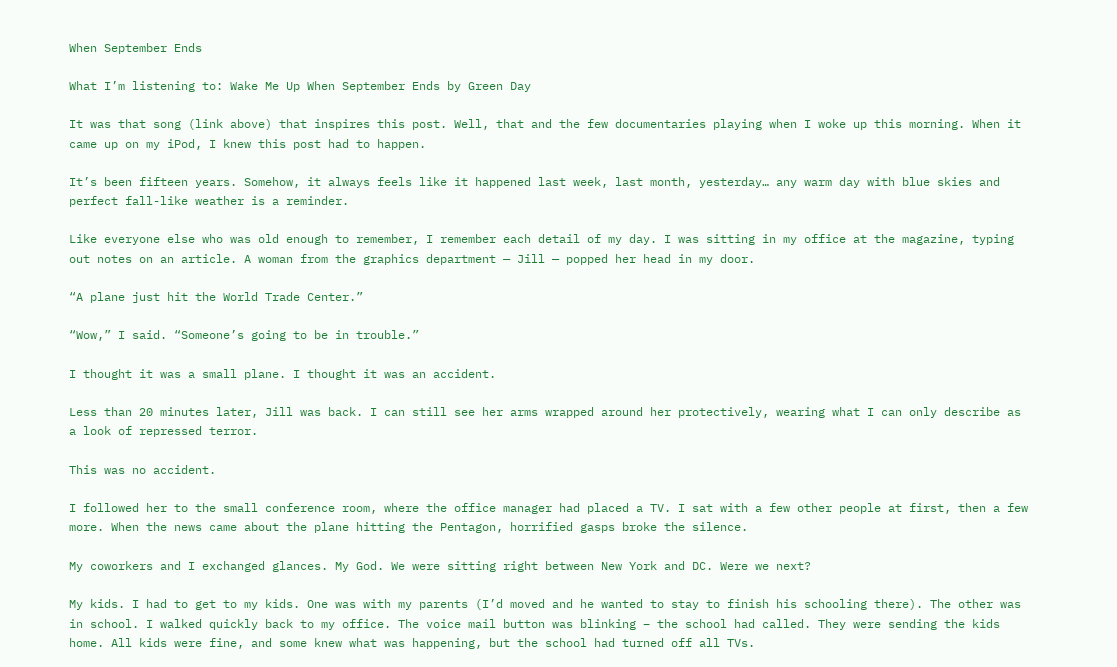When September Ends

What I’m listening to: Wake Me Up When September Ends by Green Day

It was that song (link above) that inspires this post. Well, that and the few documentaries playing when I woke up this morning. When it came up on my iPod, I knew this post had to happen.

It’s been fifteen years. Somehow, it always feels like it happened last week, last month, yesterday… any warm day with blue skies and perfect fall-like weather is a reminder.

Like everyone else who was old enough to remember, I remember each detail of my day. I was sitting in my office at the magazine, typing out notes on an article. A woman from the graphics department — Jill — popped her head in my door.

“A plane just hit the World Trade Center.”

“Wow,” I said. “Someone’s going to be in trouble.”

I thought it was a small plane. I thought it was an accident.

Less than 20 minutes later, Jill was back. I can still see her arms wrapped around her protectively, wearing what I can only describe as a look of repressed terror.

This was no accident.

I followed her to the small conference room, where the office manager had placed a TV. I sat with a few other people at first, then a few more. When the news came about the plane hitting the Pentagon, horrified gasps broke the silence.

My coworkers and I exchanged glances. My God. We were sitting right between New York and DC. Were we next?

My kids. I had to get to my kids. One was with my parents (I’d moved and he wanted to stay to finish his schooling there). The other was in school. I walked quickly back to my office. The voice mail button was blinking – the school had called. They were sending the kids home. All kids were fine, and some knew what was happening, but the school had turned off all TVs.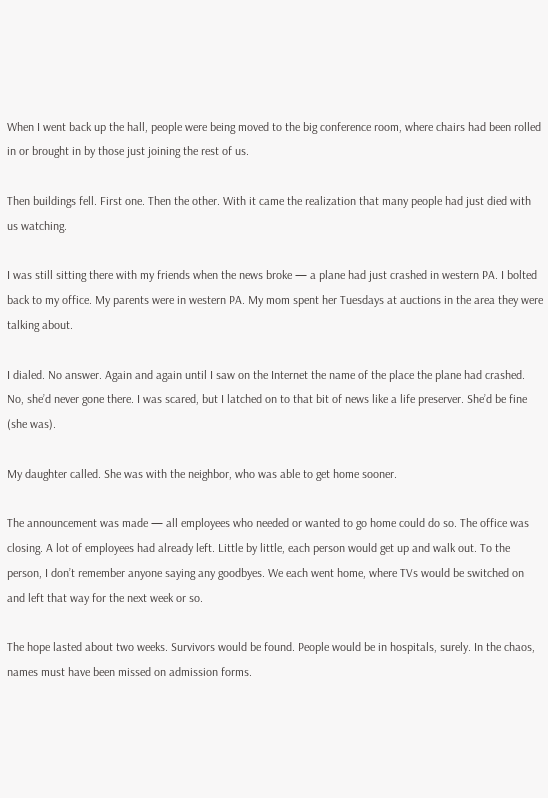When I went back up the hall, people were being moved to the big conference room, where chairs had been rolled in or brought in by those just joining the rest of us.

Then buildings fell. First one. Then the other. With it came the realization that many people had just died with us watching.

I was still sitting there with my friends when the news broke — a plane had just crashed in western PA. I bolted back to my office. My parents were in western PA. My mom spent her Tuesdays at auctions in the area they were talking about.

I dialed. No answer. Again and again until I saw on the Internet the name of the place the plane had crashed. No, she’d never gone there. I was scared, but I latched on to that bit of news like a life preserver. She’d be fine (she was).

My daughter called. She was with the neighbor, who was able to get home sooner.

The announcement was made — all employees who needed or wanted to go home could do so. The office was closing. A lot of employees had already left. Little by little, each person would get up and walk out. To the person, I don’t remember anyone saying any goodbyes. We each went home, where TVs would be switched on and left that way for the next week or so.

The hope lasted about two weeks. Survivors would be found. People would be in hospitals, surely. In the chaos, names must have been missed on admission forms.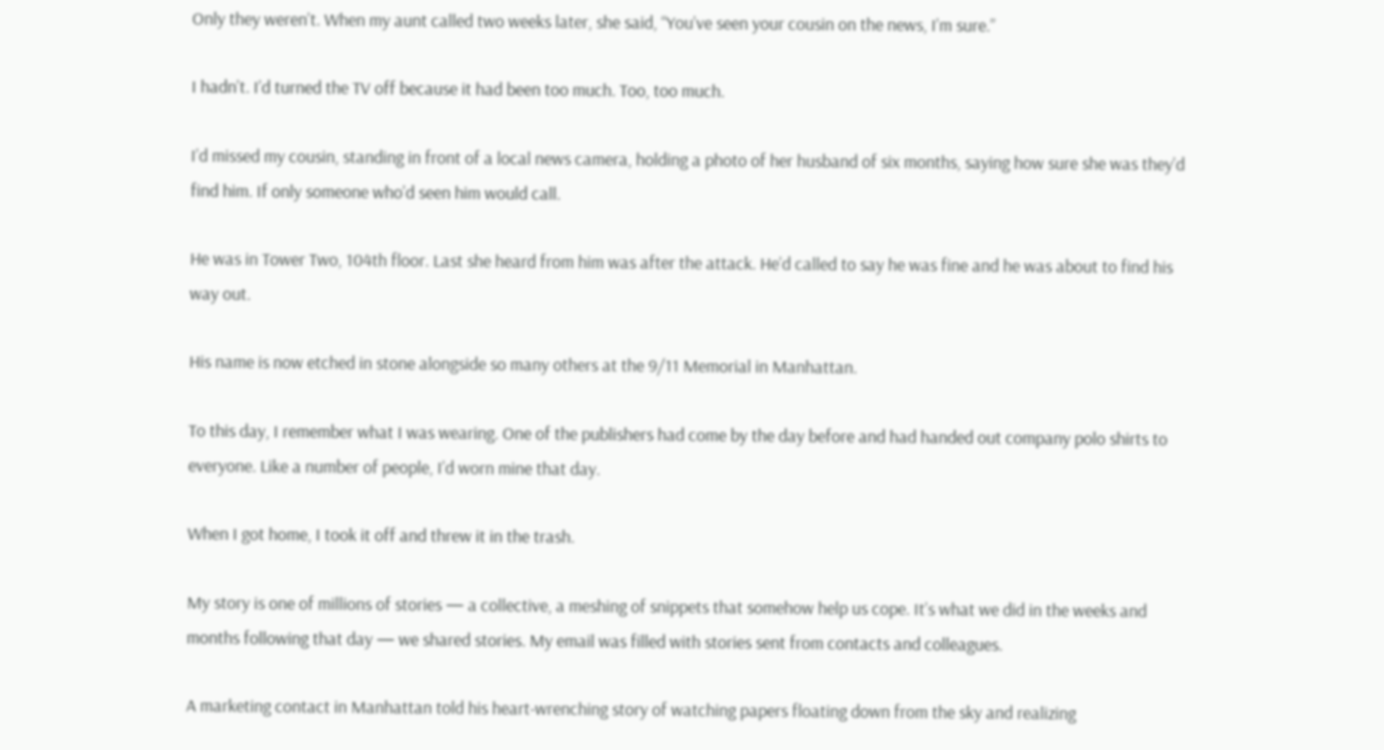Only they weren’t. When my aunt called two weeks later, she said, “You’ve seen your cousin on the news, I’m sure.”

I hadn’t. I’d turned the TV off because it had been too much. Too, too much.

I’d missed my cousin, standing in front of a local news camera, holding a photo of her husband of six months, saying how sure she was they’d find him. If only someone who’d seen him would call.

He was in Tower Two, 104th floor. Last she heard from him was after the attack. He’d called to say he was fine and he was about to find his way out.

His name is now etched in stone alongside so many others at the 9/11 Memorial in Manhattan.

To this day, I remember what I was wearing. One of the publishers had come by the day before and had handed out company polo shirts to everyone. Like a number of people, I’d worn mine that day.

When I got home, I took it off and threw it in the trash.

My story is one of millions of stories — a collective, a meshing of snippets that somehow help us cope. It’s what we did in the weeks and months following that day — we shared stories. My email was filled with stories sent from contacts and colleagues.

A marketing contact in Manhattan told his heart-wrenching story of watching papers floating down from the sky and realizing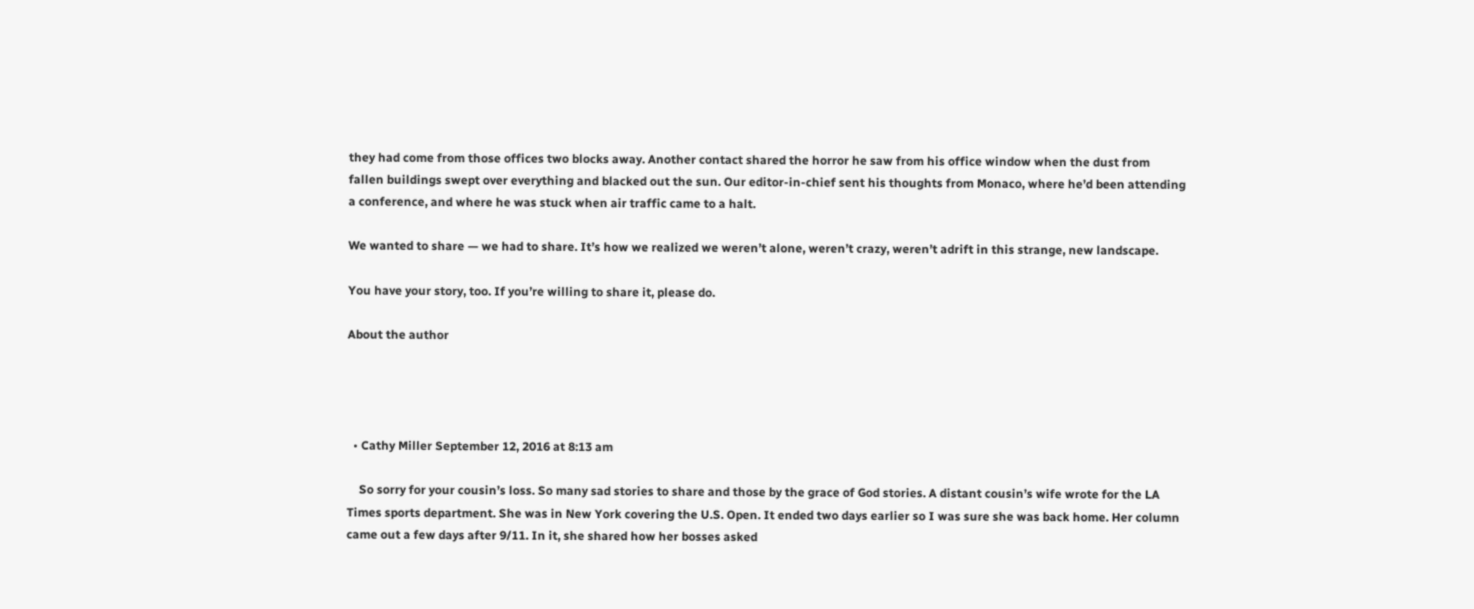they had come from those offices two blocks away. Another contact shared the horror he saw from his office window when the dust from fallen buildings swept over everything and blacked out the sun. Our editor-in-chief sent his thoughts from Monaco, where he’d been attending a conference, and where he was stuck when air traffic came to a halt.

We wanted to share — we had to share. It’s how we realized we weren’t alone, weren’t crazy, weren’t adrift in this strange, new landscape.

You have your story, too. If you’re willing to share it, please do.

About the author




  • Cathy Miller September 12, 2016 at 8:13 am

    So sorry for your cousin’s loss. So many sad stories to share and those by the grace of God stories. A distant cousin’s wife wrote for the LA Times sports department. She was in New York covering the U.S. Open. It ended two days earlier so I was sure she was back home. Her column came out a few days after 9/11. In it, she shared how her bosses asked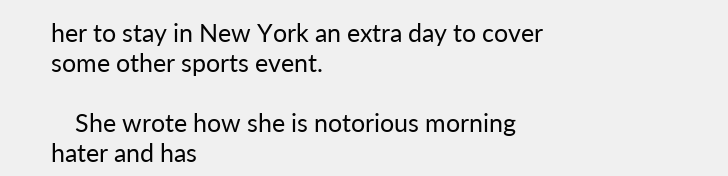her to stay in New York an extra day to cover some other sports event.

    She wrote how she is notorious morning hater and has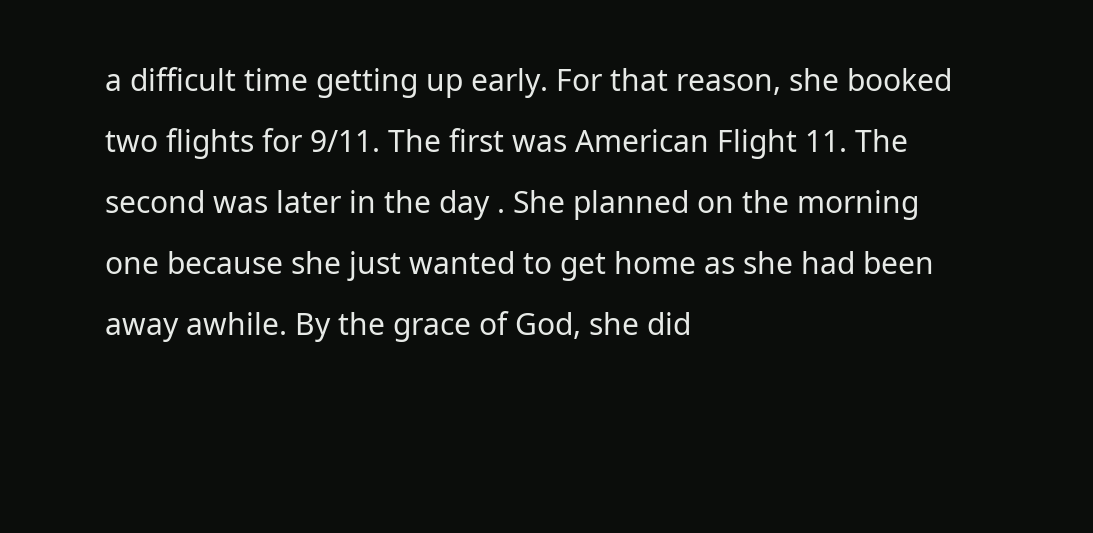a difficult time getting up early. For that reason, she booked two flights for 9/11. The first was American Flight 11. The second was later in the day . She planned on the morning one because she just wanted to get home as she had been away awhile. By the grace of God, she did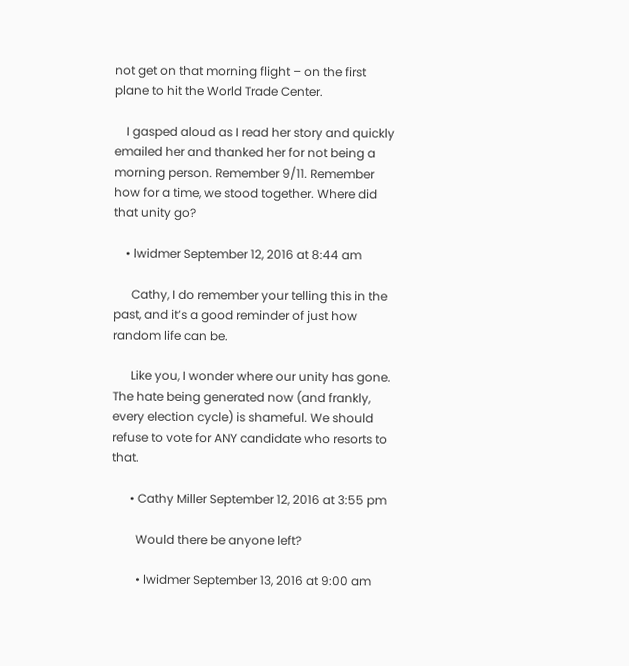not get on that morning flight – on the first plane to hit the World Trade Center.

    I gasped aloud as I read her story and quickly emailed her and thanked her for not being a morning person. Remember 9/11. Remember how for a time, we stood together. Where did that unity go?

    • lwidmer September 12, 2016 at 8:44 am

      Cathy, I do remember your telling this in the past, and it’s a good reminder of just how random life can be.

      Like you, I wonder where our unity has gone. The hate being generated now (and frankly, every election cycle) is shameful. We should refuse to vote for ANY candidate who resorts to that.

      • Cathy Miller September 12, 2016 at 3:55 pm

        Would there be anyone left?

        • lwidmer September 13, 2016 at 9:00 am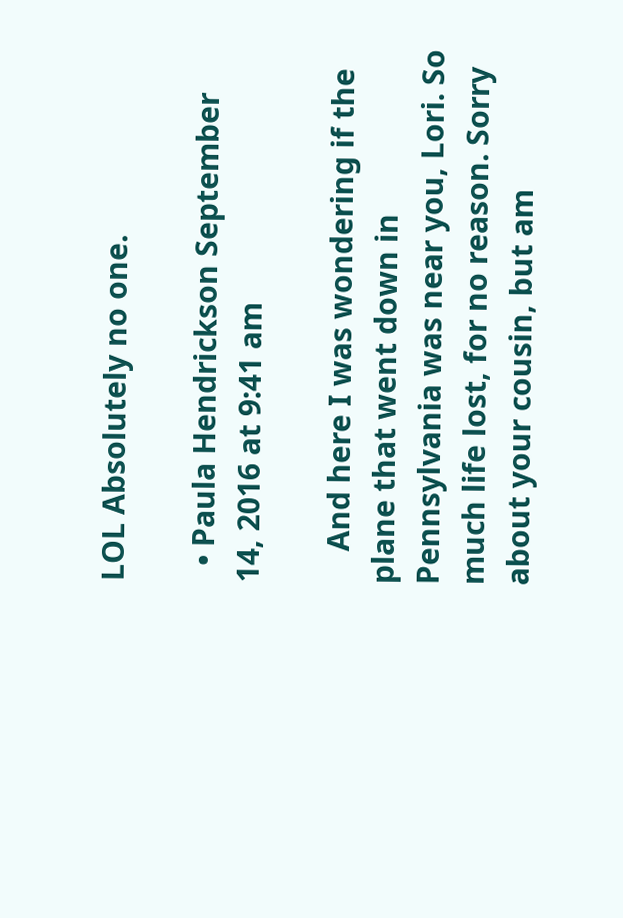LOL Absolutely no one.

  • Paula Hendrickson September 14, 2016 at 9:41 am

    And here I was wondering if the plane that went down in Pennsylvania was near you, Lori. So much life lost, for no reason. Sorry about your cousin, but am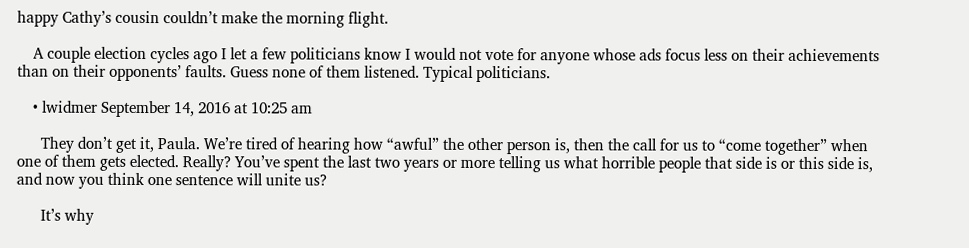happy Cathy’s cousin couldn’t make the morning flight.

    A couple election cycles ago I let a few politicians know I would not vote for anyone whose ads focus less on their achievements than on their opponents’ faults. Guess none of them listened. Typical politicians.

    • lwidmer September 14, 2016 at 10:25 am

      They don’t get it, Paula. We’re tired of hearing how “awful” the other person is, then the call for us to “come together” when one of them gets elected. Really? You’ve spent the last two years or more telling us what horrible people that side is or this side is, and now you think one sentence will unite us?

      It’s why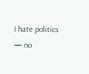I hate politics — no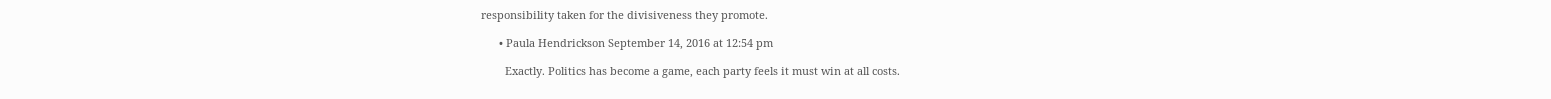responsibility taken for the divisiveness they promote.

      • Paula Hendrickson September 14, 2016 at 12:54 pm

        Exactly. Politics has become a game, each party feels it must win at all costs.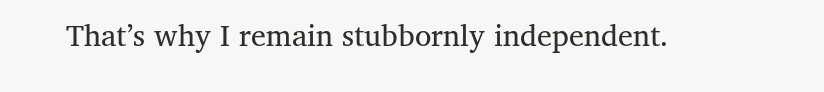That’s why I remain stubbornly independent.